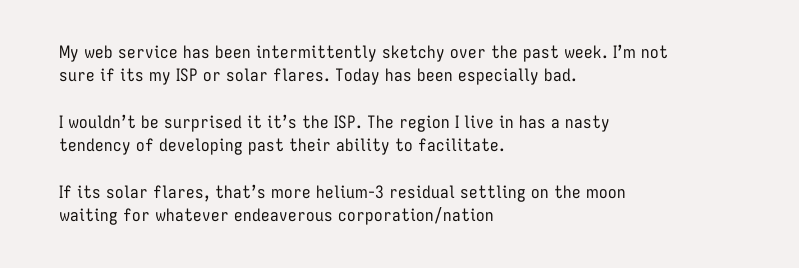My web service has been intermittently sketchy over the past week. I’m not sure if its my ISP or solar flares. Today has been especially bad.

I wouldn’t be surprised it it’s the ISP. The region I live in has a nasty tendency of developing past their ability to facilitate.

If its solar flares, that’s more helium-3 residual settling on the moon waiting for whatever endeaverous corporation/nation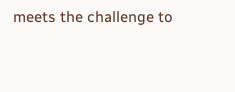meets the challenge to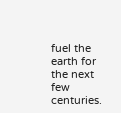fuel the earth for the next few centuries.